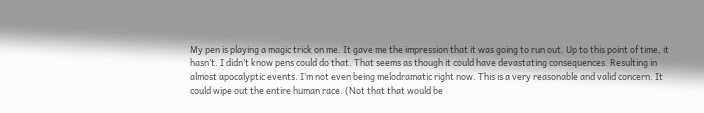My pen is playing a magic trick on me. It gave me the impression that it was going to run out. Up to this point of time, it hasn’t. I didn’t know pens could do that. That seems as though it could have devastating consequences. Resulting in almost apocalyptic events. I’m not even being melodramatic right now. This is a very reasonable and valid concern. It could wipe out the entire human race. (Not that that would be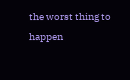the worst thing to happen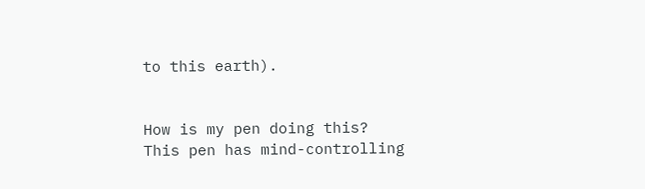to this earth).


How is my pen doing this? This pen has mind-controlling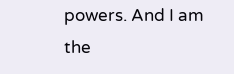powers. And I am the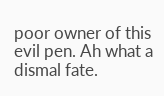poor owner of this evil pen. Ah what a dismal fate.